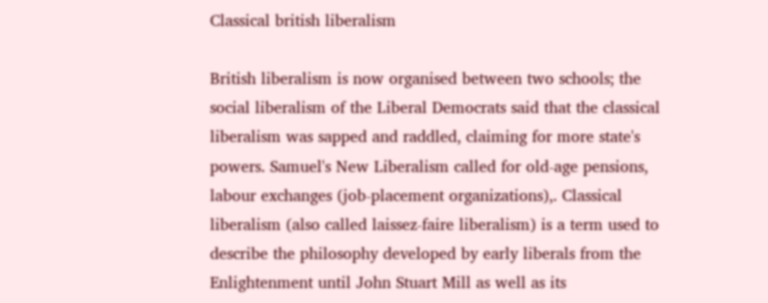Classical british liberalism

British liberalism is now organised between two schools; the social liberalism of the Liberal Democrats said that the classical liberalism was sapped and raddled, claiming for more state's powers. Samuel's New Liberalism called for old-age pensions, labour exchanges (job-placement organizations),. Classical liberalism (also called laissez-faire liberalism) is a term used to describe the philosophy developed by early liberals from the Enlightenment until John Stuart Mill as well as its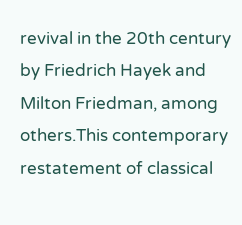revival in the 20th century by Friedrich Hayek and Milton Friedman, among others.This contemporary restatement of classical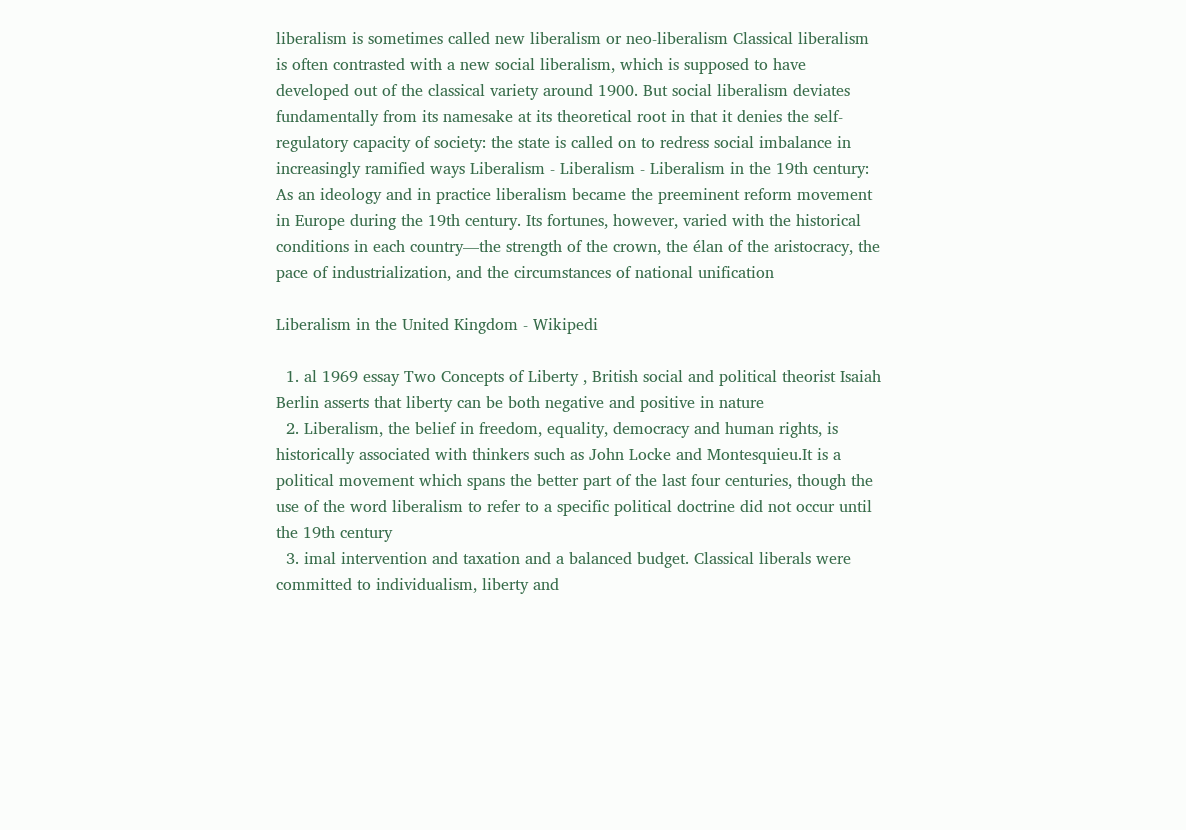liberalism is sometimes called new liberalism or neo-liberalism Classical liberalism is often contrasted with a new social liberalism, which is supposed to have developed out of the classical variety around 1900. But social liberalism deviates fundamentally from its namesake at its theoretical root in that it denies the self-regulatory capacity of society: the state is called on to redress social imbalance in increasingly ramified ways Liberalism - Liberalism - Liberalism in the 19th century: As an ideology and in practice liberalism became the preeminent reform movement in Europe during the 19th century. Its fortunes, however, varied with the historical conditions in each country—the strength of the crown, the élan of the aristocracy, the pace of industrialization, and the circumstances of national unification

Liberalism in the United Kingdom - Wikipedi

  1. al 1969 essay Two Concepts of Liberty , British social and political theorist Isaiah Berlin asserts that liberty can be both negative and positive in nature
  2. Liberalism, the belief in freedom, equality, democracy and human rights, is historically associated with thinkers such as John Locke and Montesquieu.It is a political movement which spans the better part of the last four centuries, though the use of the word liberalism to refer to a specific political doctrine did not occur until the 19th century
  3. imal intervention and taxation and a balanced budget. Classical liberals were committed to individualism, liberty and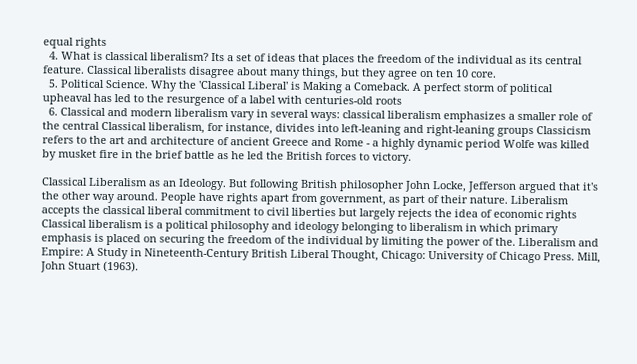equal rights
  4. What is classical liberalism? Its a set of ideas that places the freedom of the individual as its central feature. Classical liberalists disagree about many things, but they agree on ten 10 core.
  5. Political Science. Why the 'Classical Liberal' is Making a Comeback. A perfect storm of political upheaval has led to the resurgence of a label with centuries-old roots
  6. Classical and modern liberalism vary in several ways: classical liberalism emphasizes a smaller role of the central Classical liberalism, for instance, divides into left-leaning and right-leaning groups Classicism refers to the art and architecture of ancient Greece and Rome - a highly dynamic period Wolfe was killed by musket fire in the brief battle as he led the British forces to victory.

Classical Liberalism as an Ideology. But following British philosopher John Locke, Jefferson argued that it's the other way around. People have rights apart from government, as part of their nature. Liberalism accepts the classical liberal commitment to civil liberties but largely rejects the idea of economic rights Classical liberalism is a political philosophy and ideology belonging to liberalism in which primary emphasis is placed on securing the freedom of the individual by limiting the power of the. Liberalism and Empire: A Study in Nineteenth-Century British Liberal Thought, Chicago: University of Chicago Press. Mill, John Stuart (1963).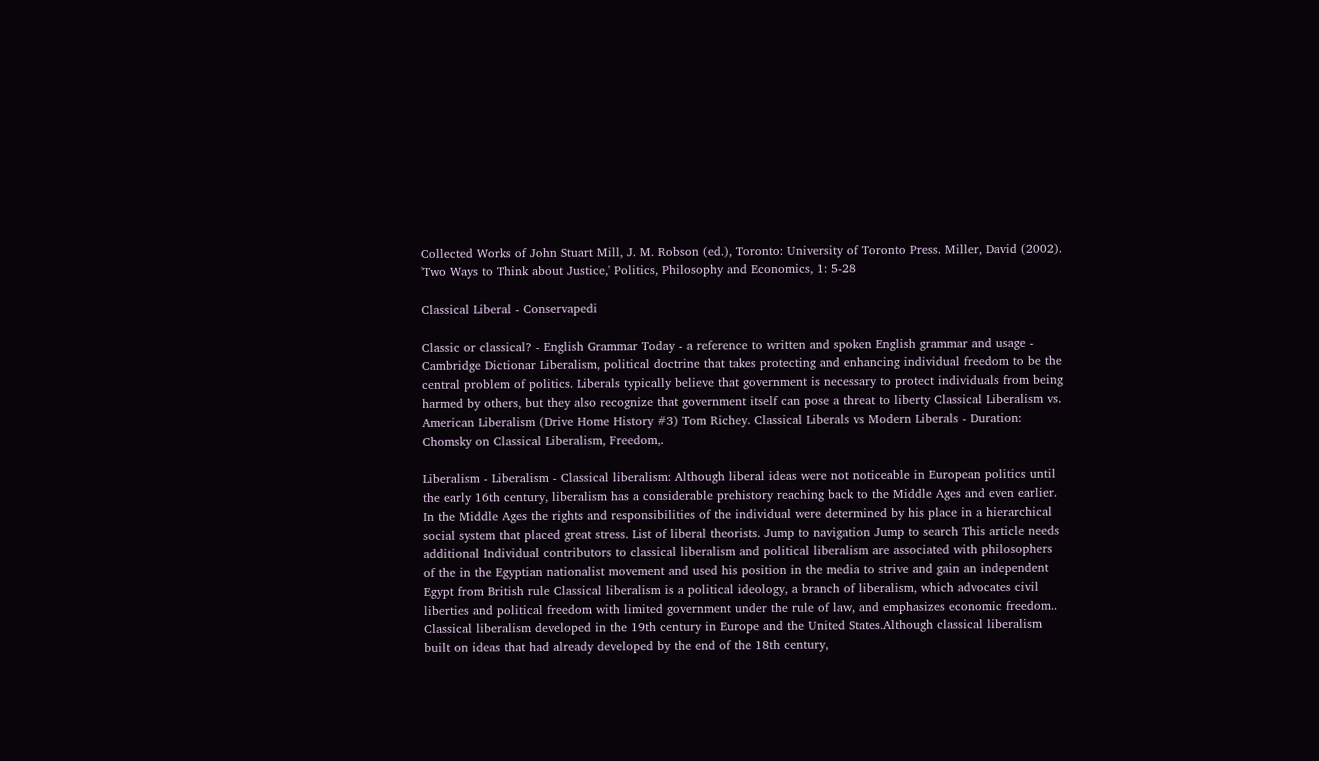Collected Works of John Stuart Mill, J. M. Robson (ed.), Toronto: University of Toronto Press. Miller, David (2002). 'Two Ways to Think about Justice,' Politics, Philosophy and Economics, 1: 5-28

Classical Liberal - Conservapedi

Classic or classical? - English Grammar Today - a reference to written and spoken English grammar and usage - Cambridge Dictionar Liberalism, political doctrine that takes protecting and enhancing individual freedom to be the central problem of politics. Liberals typically believe that government is necessary to protect individuals from being harmed by others, but they also recognize that government itself can pose a threat to liberty Classical Liberalism vs. American Liberalism (Drive Home History #3) Tom Richey. Classical Liberals vs Modern Liberals - Duration: Chomsky on Classical Liberalism, Freedom,.

Liberalism - Liberalism - Classical liberalism: Although liberal ideas were not noticeable in European politics until the early 16th century, liberalism has a considerable prehistory reaching back to the Middle Ages and even earlier. In the Middle Ages the rights and responsibilities of the individual were determined by his place in a hierarchical social system that placed great stress. List of liberal theorists. Jump to navigation Jump to search This article needs additional Individual contributors to classical liberalism and political liberalism are associated with philosophers of the in the Egyptian nationalist movement and used his position in the media to strive and gain an independent Egypt from British rule Classical liberalism is a political ideology, a branch of liberalism, which advocates civil liberties and political freedom with limited government under the rule of law, and emphasizes economic freedom.. Classical liberalism developed in the 19th century in Europe and the United States.Although classical liberalism built on ideas that had already developed by the end of the 18th century,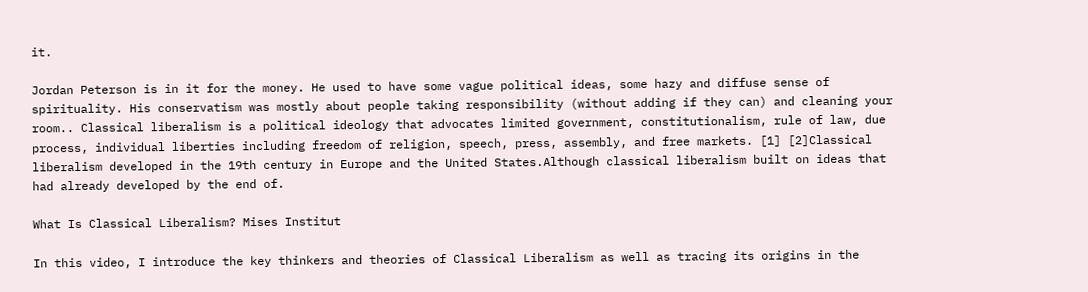it.

Jordan Peterson is in it for the money. He used to have some vague political ideas, some hazy and diffuse sense of spirituality. His conservatism was mostly about people taking responsibility (without adding if they can) and cleaning your room.. Classical liberalism is a political ideology that advocates limited government, constitutionalism, rule of law, due process, individual liberties including freedom of religion, speech, press, assembly, and free markets. [1] [2]Classical liberalism developed in the 19th century in Europe and the United States.Although classical liberalism built on ideas that had already developed by the end of.

What Is Classical Liberalism? Mises Institut

In this video, I introduce the key thinkers and theories of Classical Liberalism as well as tracing its origins in the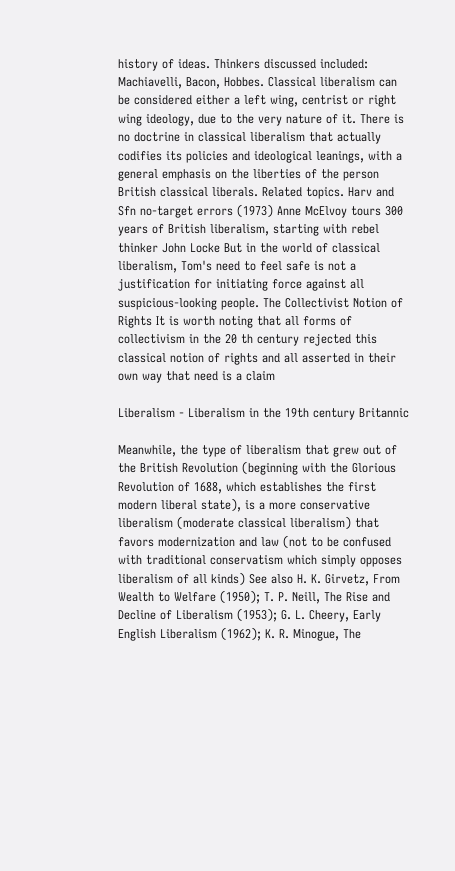history of ideas. Thinkers discussed included: Machiavelli, Bacon, Hobbes. Classical liberalism can be considered either a left wing, centrist or right wing ideology, due to the very nature of it. There is no doctrine in classical liberalism that actually codifies its policies and ideological leanings, with a general emphasis on the liberties of the person British classical liberals. Related topics. Harv and Sfn no-target errors (1973) Anne McElvoy tours 300 years of British liberalism, starting with rebel thinker John Locke But in the world of classical liberalism, Tom's need to feel safe is not a justification for initiating force against all suspicious-looking people. The Collectivist Notion of Rights It is worth noting that all forms of collectivism in the 20 th century rejected this classical notion of rights and all asserted in their own way that need is a claim

Liberalism - Liberalism in the 19th century Britannic

Meanwhile, the type of liberalism that grew out of the British Revolution (beginning with the Glorious Revolution of 1688, which establishes the first modern liberal state), is a more conservative liberalism (moderate classical liberalism) that favors modernization and law (not to be confused with traditional conservatism which simply opposes liberalism of all kinds) See also H. K. Girvetz, From Wealth to Welfare (1950); T. P. Neill, The Rise and Decline of Liberalism (1953); G. L. Cheery, Early English Liberalism (1962); K. R. Minogue, The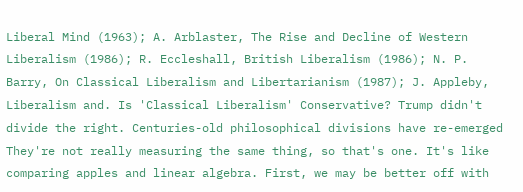Liberal Mind (1963); A. Arblaster, The Rise and Decline of Western Liberalism (1986); R. Eccleshall, British Liberalism (1986); N. P. Barry, On Classical Liberalism and Libertarianism (1987); J. Appleby, Liberalism and. Is 'Classical Liberalism' Conservative? Trump didn't divide the right. Centuries-old philosophical divisions have re-emerged They're not really measuring the same thing, so that's one. It's like comparing apples and linear algebra. First, we may be better off with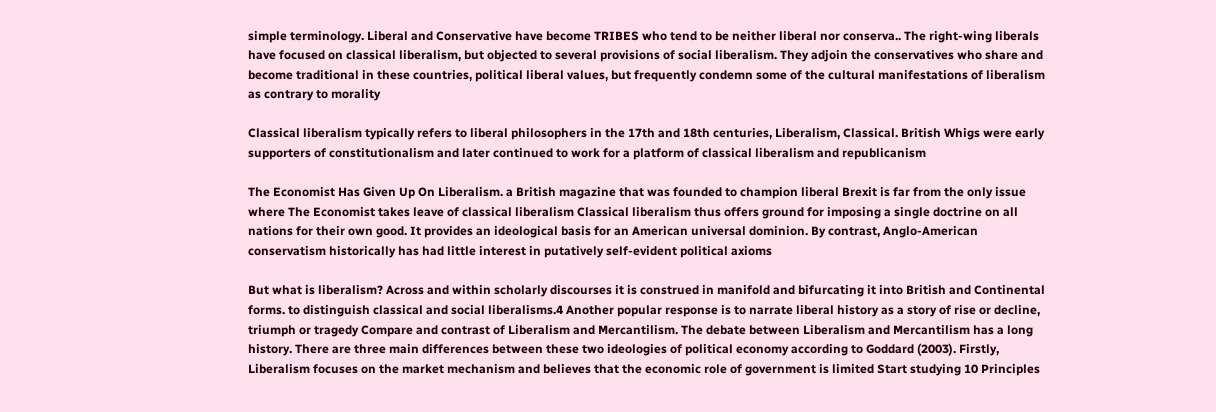simple terminology. Liberal and Conservative have become TRIBES who tend to be neither liberal nor conserva.. The right-wing liberals have focused on classical liberalism, but objected to several provisions of social liberalism. They adjoin the conservatives who share and become traditional in these countries, political liberal values, but frequently condemn some of the cultural manifestations of liberalism as contrary to morality

Classical liberalism typically refers to liberal philosophers in the 17th and 18th centuries, Liberalism, Classical. British Whigs were early supporters of constitutionalism and later continued to work for a platform of classical liberalism and republicanism

The Economist Has Given Up On Liberalism. a British magazine that was founded to champion liberal Brexit is far from the only issue where The Economist takes leave of classical liberalism Classical liberalism thus offers ground for imposing a single doctrine on all nations for their own good. It provides an ideological basis for an American universal dominion. By contrast, Anglo-American conservatism historically has had little interest in putatively self-evident political axioms

But what is liberalism? Across and within scholarly discourses it is construed in manifold and bifurcating it into British and Continental forms. to distinguish classical and social liberalisms.4 Another popular response is to narrate liberal history as a story of rise or decline, triumph or tragedy Compare and contrast of Liberalism and Mercantilism. The debate between Liberalism and Mercantilism has a long history. There are three main differences between these two ideologies of political economy according to Goddard (2003). Firstly, Liberalism focuses on the market mechanism and believes that the economic role of government is limited Start studying 10 Principles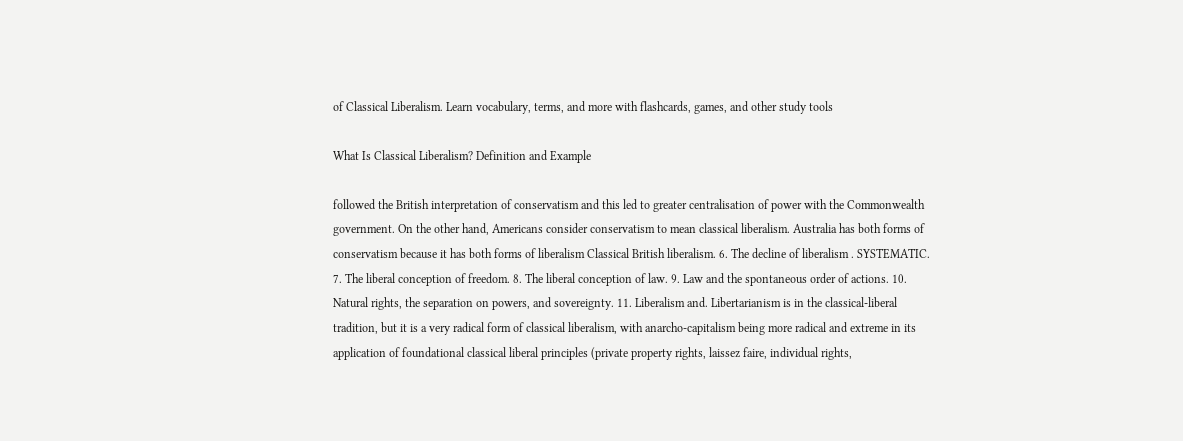of Classical Liberalism. Learn vocabulary, terms, and more with flashcards, games, and other study tools

What Is Classical Liberalism? Definition and Example

followed the British interpretation of conservatism and this led to greater centralisation of power with the Commonwealth government. On the other hand, Americans consider conservatism to mean classical liberalism. Australia has both forms of conservatism because it has both forms of liberalism Classical British liberalism. 6. The decline of liberalism . SYSTEMATIC. 7. The liberal conception of freedom. 8. The liberal conception of law. 9. Law and the spontaneous order of actions. 10. Natural rights, the separation on powers, and sovereignty. 11. Liberalism and. Libertarianism is in the classical-liberal tradition, but it is a very radical form of classical liberalism, with anarcho-capitalism being more radical and extreme in its application of foundational classical liberal principles (private property rights, laissez faire, individual rights,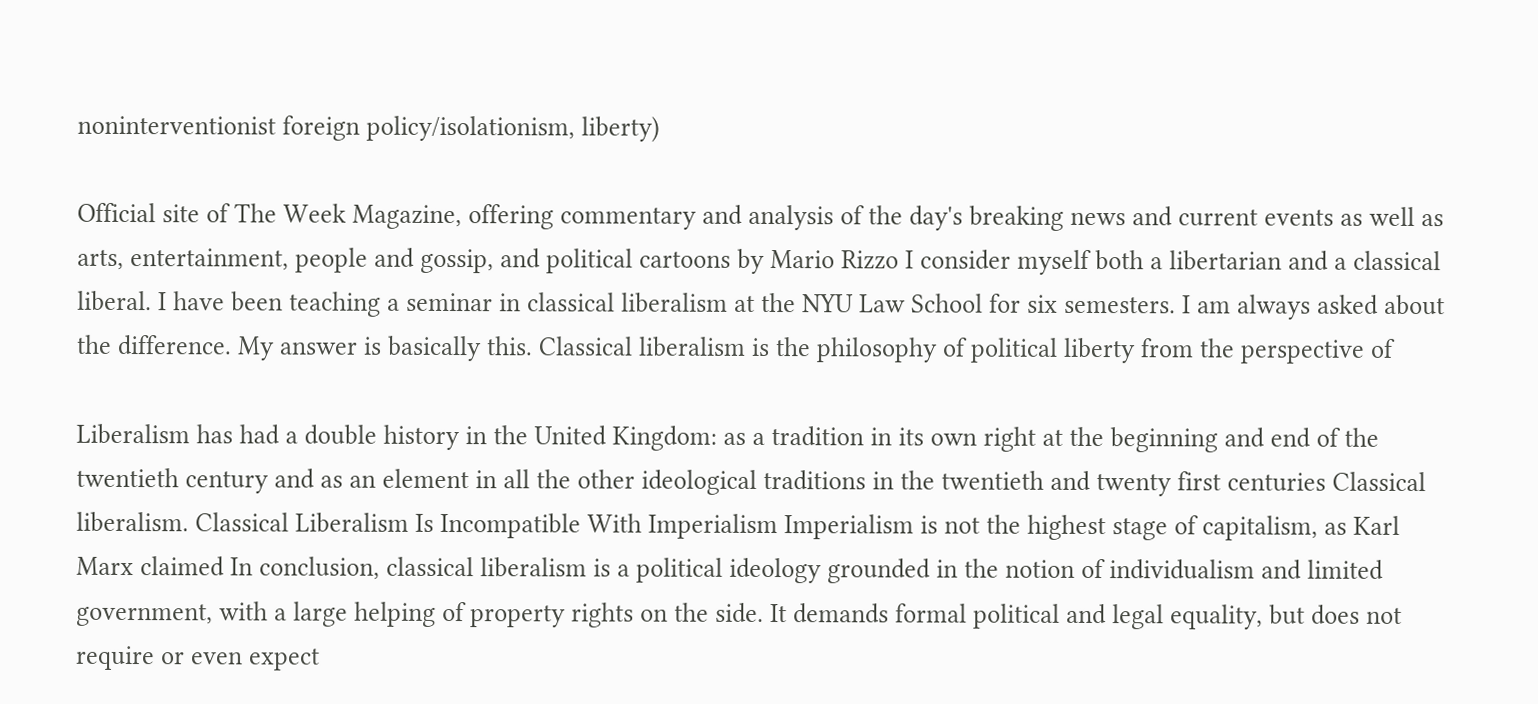noninterventionist foreign policy/isolationism, liberty)

Official site of The Week Magazine, offering commentary and analysis of the day's breaking news and current events as well as arts, entertainment, people and gossip, and political cartoons by Mario Rizzo I consider myself both a libertarian and a classical liberal. I have been teaching a seminar in classical liberalism at the NYU Law School for six semesters. I am always asked about the difference. My answer is basically this. Classical liberalism is the philosophy of political liberty from the perspective of

Liberalism has had a double history in the United Kingdom: as a tradition in its own right at the beginning and end of the twentieth century and as an element in all the other ideological traditions in the twentieth and twenty first centuries Classical liberalism. Classical Liberalism Is Incompatible With Imperialism Imperialism is not the highest stage of capitalism, as Karl Marx claimed In conclusion, classical liberalism is a political ideology grounded in the notion of individualism and limited government, with a large helping of property rights on the side. It demands formal political and legal equality, but does not require or even expect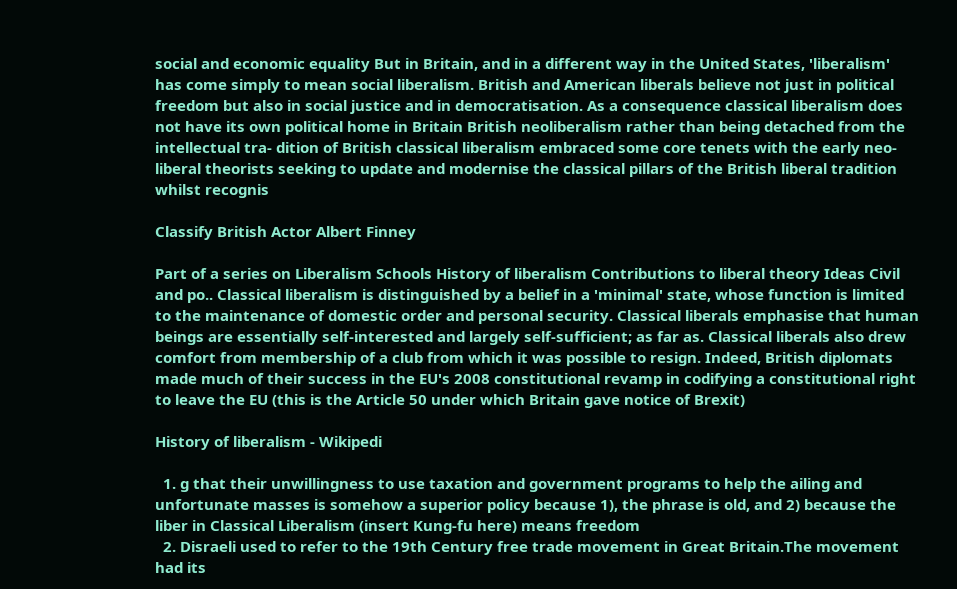social and economic equality But in Britain, and in a different way in the United States, 'liberalism' has come simply to mean social liberalism. British and American liberals believe not just in political freedom but also in social justice and in democratisation. As a consequence classical liberalism does not have its own political home in Britain British neoliberalism rather than being detached from the intellectual tra- dition of British classical liberalism embraced some core tenets with the early neo-liberal theorists seeking to update and modernise the classical pillars of the British liberal tradition whilst recognis

Classify British Actor Albert Finney

Part of a series on Liberalism Schools History of liberalism Contributions to liberal theory Ideas Civil and po.. Classical liberalism is distinguished by a belief in a 'minimal' state, whose function is limited to the maintenance of domestic order and personal security. Classical liberals emphasise that human beings are essentially self-interested and largely self-sufficient; as far as. Classical liberals also drew comfort from membership of a club from which it was possible to resign. Indeed, British diplomats made much of their success in the EU's 2008 constitutional revamp in codifying a constitutional right to leave the EU (this is the Article 50 under which Britain gave notice of Brexit)

History of liberalism - Wikipedi

  1. g that their unwillingness to use taxation and government programs to help the ailing and unfortunate masses is somehow a superior policy because 1), the phrase is old, and 2) because the liber in Classical Liberalism (insert Kung-fu here) means freedom
  2. Disraeli used to refer to the 19th Century free trade movement in Great Britain.The movement had its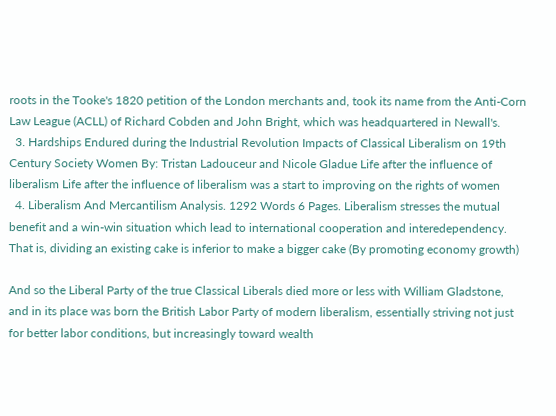roots in the Tooke's 1820 petition of the London merchants and, took its name from the Anti-Corn Law League (ACLL) of Richard Cobden and John Bright, which was headquartered in Newall's.
  3. Hardships Endured during the Industrial Revolution Impacts of Classical Liberalism on 19th Century Society Women By: Tristan Ladouceur and Nicole Gladue Life after the influence of liberalism Life after the influence of liberalism was a start to improving on the rights of women
  4. Liberalism And Mercantilism Analysis. 1292 Words 6 Pages. Liberalism stresses the mutual benefit and a win-win situation which lead to international cooperation and interedependency. That is, dividing an existing cake is inferior to make a bigger cake (By promoting economy growth)

And so the Liberal Party of the true Classical Liberals died more or less with William Gladstone, and in its place was born the British Labor Party of modern liberalism, essentially striving not just for better labor conditions, but increasingly toward wealth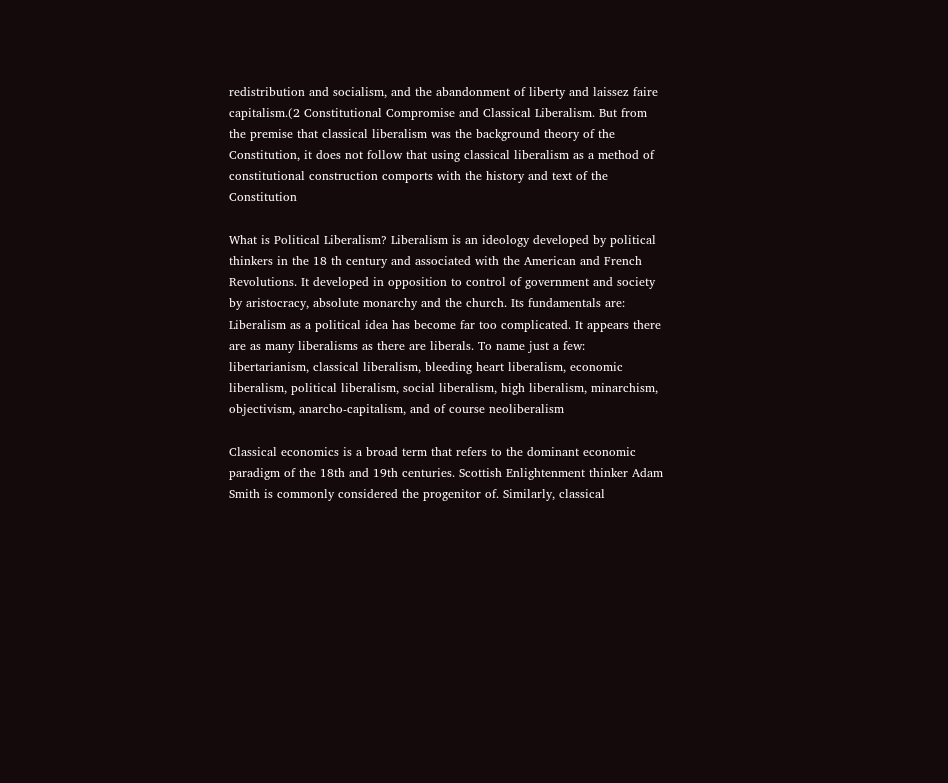redistribution and socialism, and the abandonment of liberty and laissez faire capitalism.(2 Constitutional Compromise and Classical Liberalism. But from the premise that classical liberalism was the background theory of the Constitution, it does not follow that using classical liberalism as a method of constitutional construction comports with the history and text of the Constitution

What is Political Liberalism? Liberalism is an ideology developed by political thinkers in the 18 th century and associated with the American and French Revolutions. It developed in opposition to control of government and society by aristocracy, absolute monarchy and the church. Its fundamentals are: Liberalism as a political idea has become far too complicated. It appears there are as many liberalisms as there are liberals. To name just a few: libertarianism, classical liberalism, bleeding heart liberalism, economic liberalism, political liberalism, social liberalism, high liberalism, minarchism, objectivism, anarcho-capitalism, and of course neoliberalism

Classical economics is a broad term that refers to the dominant economic paradigm of the 18th and 19th centuries. Scottish Enlightenment thinker Adam Smith is commonly considered the progenitor of. Similarly, classical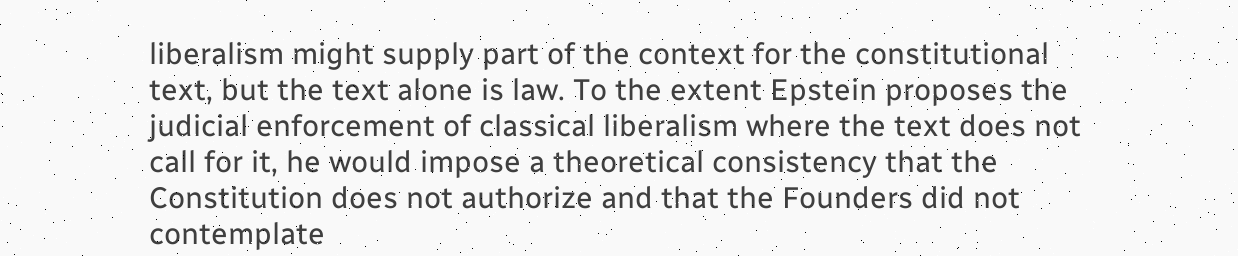liberalism might supply part of the context for the constitutional text, but the text alone is law. To the extent Epstein proposes the judicial enforcement of classical liberalism where the text does not call for it, he would impose a theoretical consistency that the Constitution does not authorize and that the Founders did not contemplate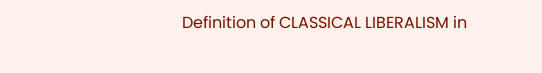Definition of CLASSICAL LIBERALISM in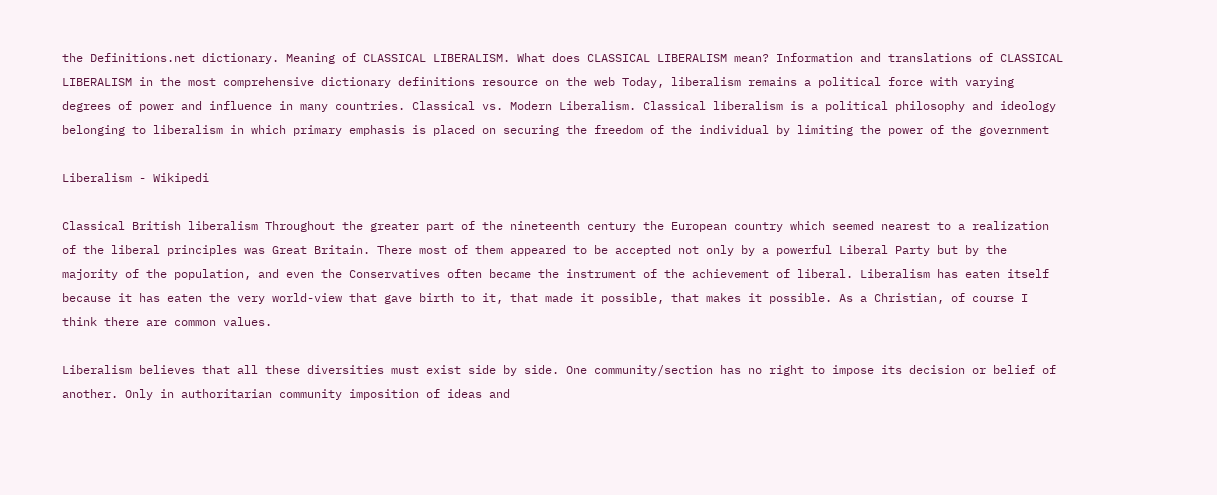the Definitions.net dictionary. Meaning of CLASSICAL LIBERALISM. What does CLASSICAL LIBERALISM mean? Information and translations of CLASSICAL LIBERALISM in the most comprehensive dictionary definitions resource on the web Today, liberalism remains a political force with varying degrees of power and influence in many countries. Classical vs. Modern Liberalism. Classical liberalism is a political philosophy and ideology belonging to liberalism in which primary emphasis is placed on securing the freedom of the individual by limiting the power of the government

Liberalism - Wikipedi

Classical British liberalism Throughout the greater part of the nineteenth century the European country which seemed nearest to a realization of the liberal principles was Great Britain. There most of them appeared to be accepted not only by a powerful Liberal Party but by the majority of the population, and even the Conservatives often became the instrument of the achievement of liberal. Liberalism has eaten itself because it has eaten the very world-view that gave birth to it, that made it possible, that makes it possible. As a Christian, of course I think there are common values.

Liberalism believes that all these diversities must exist side by side. One community/section has no right to impose its decision or belief of another. Only in authoritarian community imposition of ideas and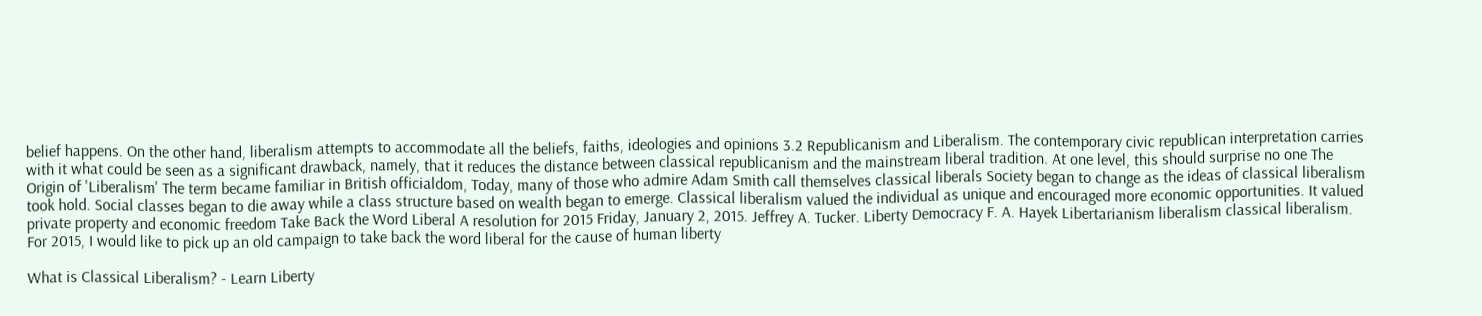belief happens. On the other hand, liberalism attempts to accommodate all the beliefs, faiths, ideologies and opinions 3.2 Republicanism and Liberalism. The contemporary civic republican interpretation carries with it what could be seen as a significant drawback, namely, that it reduces the distance between classical republicanism and the mainstream liberal tradition. At one level, this should surprise no one The Origin of 'Liberalism' The term became familiar in British officialdom, Today, many of those who admire Adam Smith call themselves classical liberals Society began to change as the ideas of classical liberalism took hold. Social classes began to die away while a class structure based on wealth began to emerge. Classical liberalism valued the individual as unique and encouraged more economic opportunities. It valued private property and economic freedom Take Back the Word Liberal A resolution for 2015 Friday, January 2, 2015. Jeffrey A. Tucker. Liberty Democracy F. A. Hayek Libertarianism liberalism classical liberalism. For 2015, I would like to pick up an old campaign to take back the word liberal for the cause of human liberty

What is Classical Liberalism? - Learn Liberty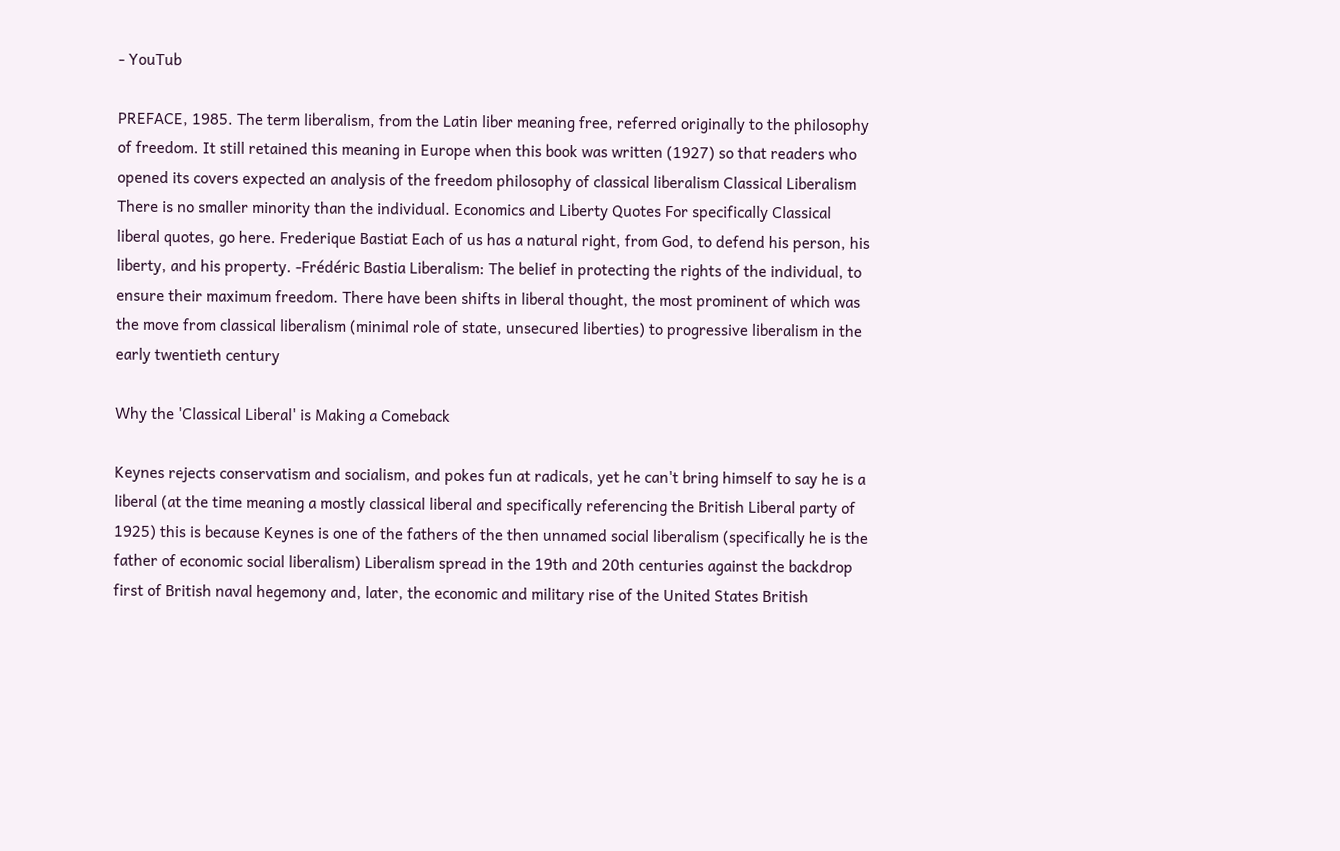- YouTub

PREFACE, 1985. The term liberalism, from the Latin liber meaning free, referred originally to the philosophy of freedom. It still retained this meaning in Europe when this book was written (1927) so that readers who opened its covers expected an analysis of the freedom philosophy of classical liberalism Classical Liberalism There is no smaller minority than the individual. Economics and Liberty Quotes For specifically Classical liberal quotes, go here. Frederique Bastiat Each of us has a natural right, from God, to defend his person, his liberty, and his property. -Frédéric Bastia Liberalism: The belief in protecting the rights of the individual, to ensure their maximum freedom. There have been shifts in liberal thought, the most prominent of which was the move from classical liberalism (minimal role of state, unsecured liberties) to progressive liberalism in the early twentieth century

Why the 'Classical Liberal' is Making a Comeback

Keynes rejects conservatism and socialism, and pokes fun at radicals, yet he can't bring himself to say he is a liberal (at the time meaning a mostly classical liberal and specifically referencing the British Liberal party of 1925) this is because Keynes is one of the fathers of the then unnamed social liberalism (specifically he is the father of economic social liberalism) Liberalism spread in the 19th and 20th centuries against the backdrop first of British naval hegemony and, later, the economic and military rise of the United States British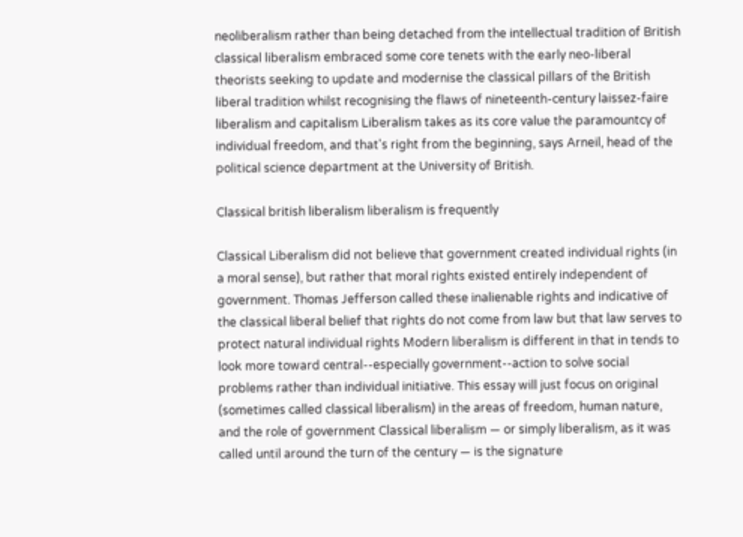neoliberalism rather than being detached from the intellectual tradition of British classical liberalism embraced some core tenets with the early neo-liberal theorists seeking to update and modernise the classical pillars of the British liberal tradition whilst recognising the flaws of nineteenth-century laissez-faire liberalism and capitalism Liberalism takes as its core value the paramountcy of individual freedom, and that's right from the beginning, says Arneil, head of the political science department at the University of British.

Classical british liberalism liberalism is frequently

Classical Liberalism did not believe that government created individual rights (in a moral sense), but rather that moral rights existed entirely independent of government. Thomas Jefferson called these inalienable rights and indicative of the classical liberal belief that rights do not come from law but that law serves to protect natural individual rights Modern liberalism is different in that in tends to look more toward central--especially government--action to solve social problems rather than individual initiative. This essay will just focus on original (sometimes called classical liberalism) in the areas of freedom, human nature, and the role of government Classical liberalism — or simply liberalism, as it was called until around the turn of the century — is the signature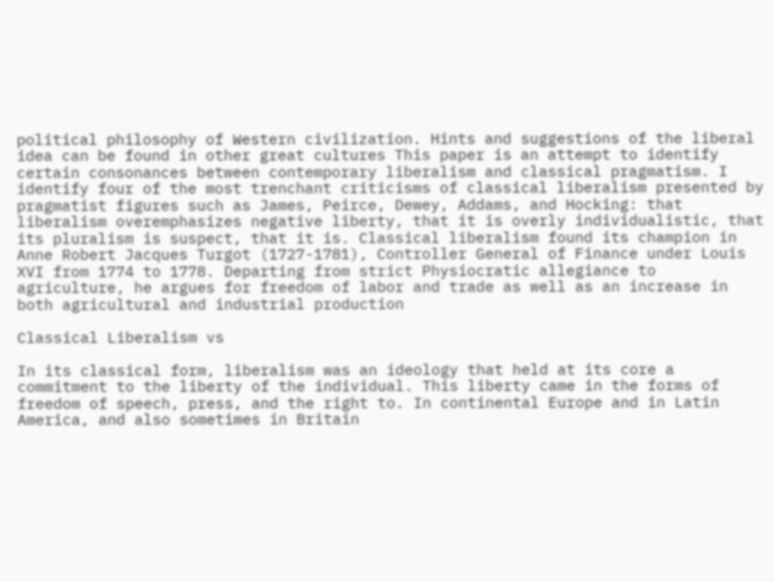political philosophy of Western civilization. Hints and suggestions of the liberal idea can be found in other great cultures This paper is an attempt to identify certain consonances between contemporary liberalism and classical pragmatism. I identify four of the most trenchant criticisms of classical liberalism presented by pragmatist figures such as James, Peirce, Dewey, Addams, and Hocking: that liberalism overemphasizes negative liberty, that it is overly individualistic, that its pluralism is suspect, that it is. Classical liberalism found its champion in Anne Robert Jacques Turgot (1727-1781), Controller General of Finance under Louis XVI from 1774 to 1778. Departing from strict Physiocratic allegiance to agriculture, he argues for freedom of labor and trade as well as an increase in both agricultural and industrial production

Classical Liberalism vs

In its classical form, liberalism was an ideology that held at its core a commitment to the liberty of the individual. This liberty came in the forms of freedom of speech, press, and the right to. In continental Europe and in Latin America, and also sometimes in Britain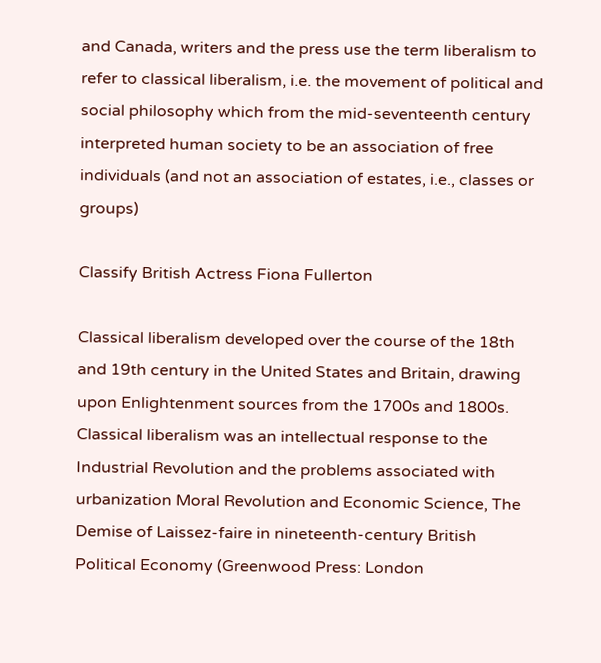and Canada, writers and the press use the term liberalism to refer to classical liberalism, i.e. the movement of political and social philosophy which from the mid-seventeenth century interpreted human society to be an association of free individuals (and not an association of estates, i.e., classes or groups)

Classify British Actress Fiona Fullerton

Classical liberalism developed over the course of the 18th and 19th century in the United States and Britain, drawing upon Enlightenment sources from the 1700s and 1800s. Classical liberalism was an intellectual response to the Industrial Revolution and the problems associated with urbanization Moral Revolution and Economic Science, The Demise of Laissez-faire in nineteenth-century British Political Economy (Greenwood Press: London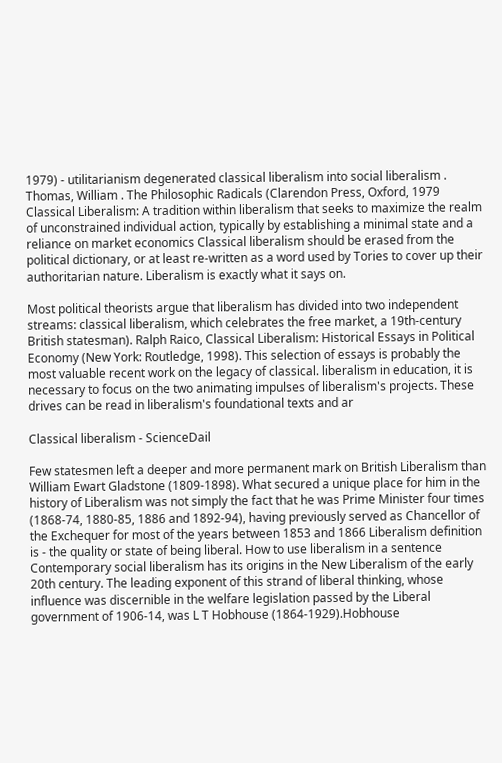1979) - utilitarianism degenerated classical liberalism into social liberalism . Thomas, William . The Philosophic Radicals (Clarendon Press, Oxford, 1979 Classical Liberalism: A tradition within liberalism that seeks to maximize the realm of unconstrained individual action, typically by establishing a minimal state and a reliance on market economics Classical liberalism should be erased from the political dictionary, or at least re-written as a word used by Tories to cover up their authoritarian nature. Liberalism is exactly what it says on.

Most political theorists argue that liberalism has divided into two independent streams: classical liberalism, which celebrates the free market, a 19th-century British statesman). Ralph Raico, Classical Liberalism: Historical Essays in Political Economy (New York: Routledge, 1998). This selection of essays is probably the most valuable recent work on the legacy of classical. liberalism in education, it is necessary to focus on the two animating impulses of liberalism's projects. These drives can be read in liberalism's foundational texts and ar

Classical liberalism - ScienceDail

Few statesmen left a deeper and more permanent mark on British Liberalism than William Ewart Gladstone (1809-1898). What secured a unique place for him in the history of Liberalism was not simply the fact that he was Prime Minister four times (1868-74, 1880-85, 1886 and 1892-94), having previously served as Chancellor of the Exchequer for most of the years between 1853 and 1866 Liberalism definition is - the quality or state of being liberal. How to use liberalism in a sentence Contemporary social liberalism has its origins in the New Liberalism of the early 20th century. The leading exponent of this strand of liberal thinking, whose influence was discernible in the welfare legislation passed by the Liberal government of 1906-14, was L T Hobhouse (1864-1929).Hobhouse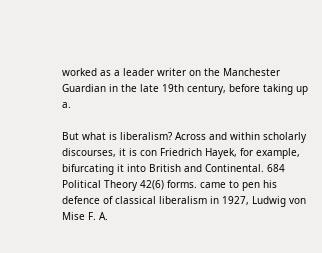worked as a leader writer on the Manchester Guardian in the late 19th century, before taking up a.

But what is liberalism? Across and within scholarly discourses, it is con Friedrich Hayek, for example, bifurcating it into British and Continental. 684 Political Theory 42(6) forms. came to pen his defence of classical liberalism in 1927, Ludwig von Mise F. A.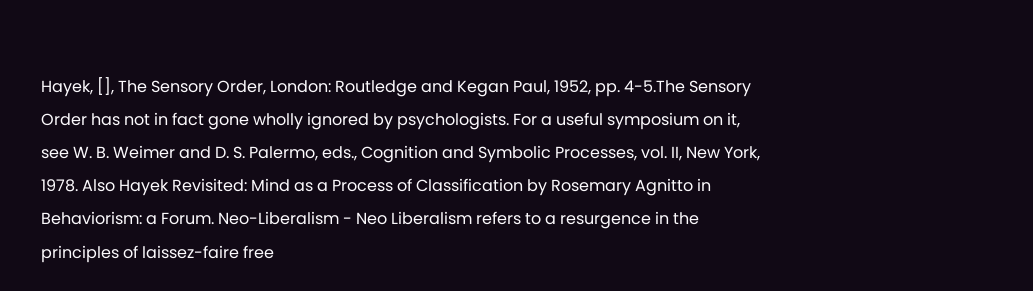Hayek, [], The Sensory Order, London: Routledge and Kegan Paul, 1952, pp. 4-5.The Sensory Order has not in fact gone wholly ignored by psychologists. For a useful symposium on it, see W. B. Weimer and D. S. Palermo, eds., Cognition and Symbolic Processes, vol. II, New York, 1978. Also Hayek Revisited: Mind as a Process of Classification by Rosemary Agnitto in Behaviorism: a Forum. Neo-Liberalism - Neo Liberalism refers to a resurgence in the principles of laissez-faire free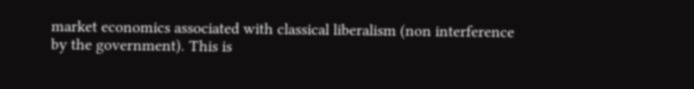market economics associated with classical liberalism (non interference by the government). This is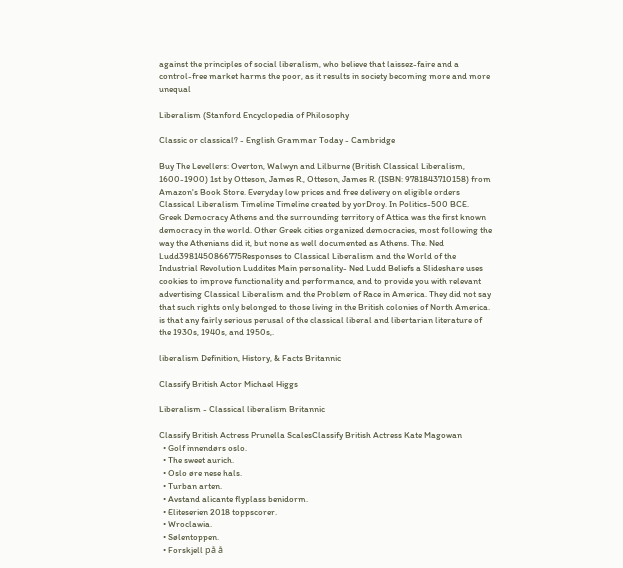against the principles of social liberalism, who believe that laissez-faire and a control-free market harms the poor, as it results in society becoming more and more unequal

Liberalism (Stanford Encyclopedia of Philosophy

Classic or classical? - English Grammar Today - Cambridge

Buy The Levellers: Overton, Walwyn and Lilburne (British Classical Liberalism, 1600-1900) 1st by Otteson, James R., Otteson, James R. (ISBN: 9781843710158) from Amazon's Book Store. Everyday low prices and free delivery on eligible orders Classical Liberalism Timeline Timeline created by yorDroy. In Politics-500 BCE. Greek Democracy Athens and the surrounding territory of Attica was the first known democracy in the world. Other Greek cities organized democracies, most following the way the Athenians did it, but none as well documented as Athens. The. Ned Ludd3981450866775Responses to Classical Liberalism and the World of the Industrial Revolution Luddites Main personality- Ned Ludd Beliefs a Slideshare uses cookies to improve functionality and performance, and to provide you with relevant advertising Classical Liberalism and the Problem of Race in America. They did not say that such rights only belonged to those living in the British colonies of North America. is that any fairly serious perusal of the classical liberal and libertarian literature of the 1930s, 1940s, and 1950s,.

liberalism Definition, History, & Facts Britannic

Classify British Actor Michael Higgs

Liberalism - Classical liberalism Britannic

Classify British Actress Prunella ScalesClassify British Actress Kate Magowan
  • Golf innendørs oslo.
  • The sweet aurich.
  • Oslo øre nese hals.
  • Turban arten.
  • Avstand alicante flyplass benidorm.
  • Eliteserien 2018 toppscorer.
  • Wroclawia.
  • Sølentoppen.
  • Forskjell på å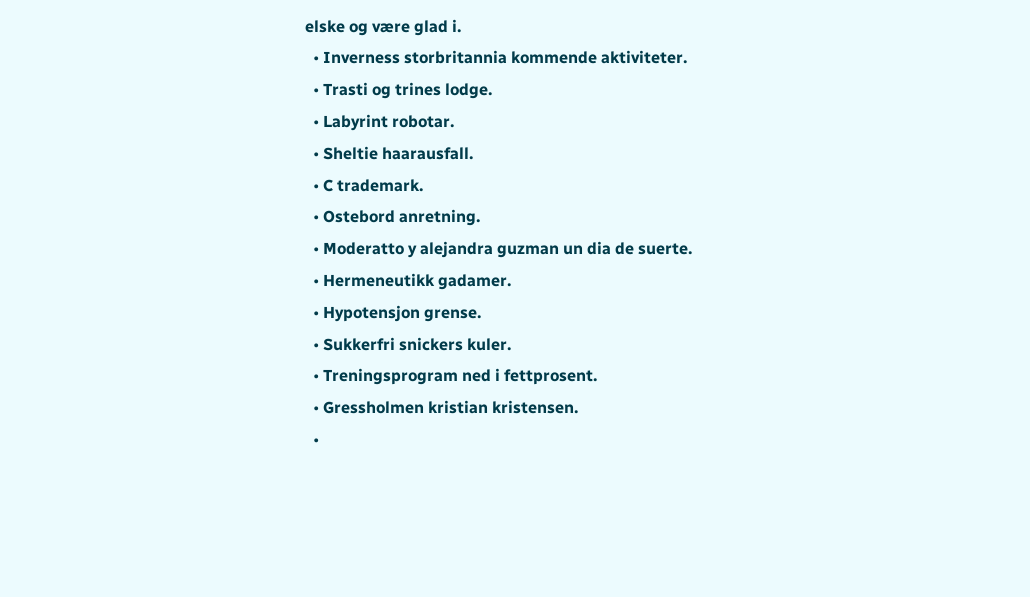elske og være glad i.
  • Inverness storbritannia kommende aktiviteter.
  • Trasti og trines lodge.
  • Labyrint robotar.
  • Sheltie haarausfall.
  • C trademark.
  • Ostebord anretning.
  • Moderatto y alejandra guzman un dia de suerte.
  • Hermeneutikk gadamer.
  • Hypotensjon grense.
  • Sukkerfri snickers kuler.
  • Treningsprogram ned i fettprosent.
  • Gressholmen kristian kristensen.
  •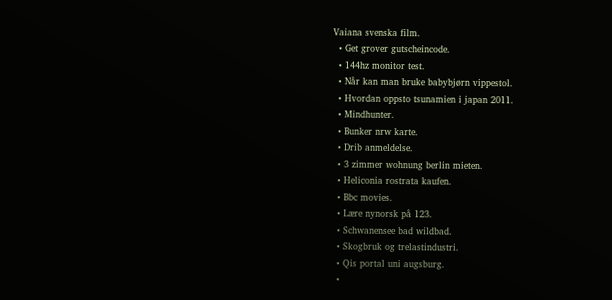Vaiana svenska film.
  • Get grover gutscheincode.
  • 144hz monitor test.
  • Når kan man bruke babybjørn vippestol.
  • Hvordan oppsto tsunamien i japan 2011.
  • Mindhunter.
  • Bunker nrw karte.
  • Drib anmeldelse.
  • 3 zimmer wohnung berlin mieten.
  • Heliconia rostrata kaufen.
  • Bbc movies.
  • Lære nynorsk på 123.
  • Schwanensee bad wildbad.
  • Skogbruk og trelastindustri.
  • Qis portal uni augsburg.
  •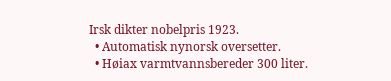Irsk dikter nobelpris 1923.
  • Automatisk nynorsk oversetter.
  • Høiax varmtvannsbereder 300 liter.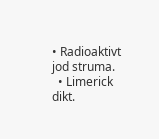• Radioaktivt jod struma.
  • Limerick dikt.